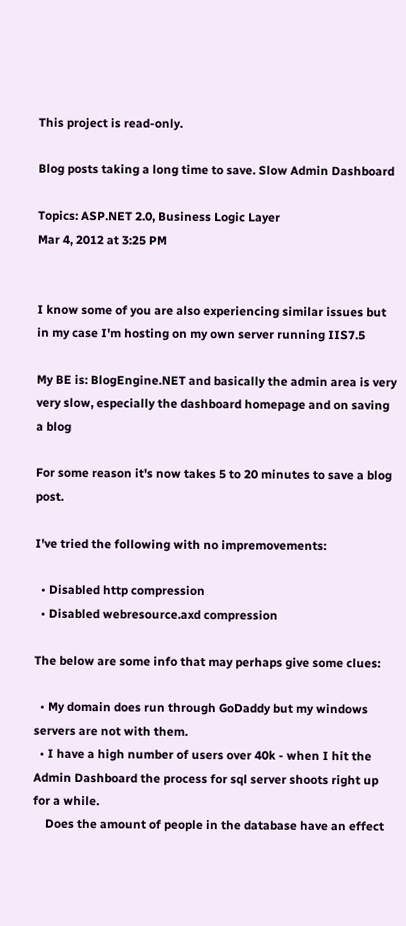This project is read-only.

Blog posts taking a long time to save. Slow Admin Dashboard

Topics: ASP.NET 2.0, Business Logic Layer
Mar 4, 2012 at 3:25 PM


I know some of you are also experiencing similar issues but in my case I'm hosting on my own server running IIS7.5

My BE is: BlogEngine.NET and basically the admin area is very very slow, especially the dashboard homepage and on saving a blog

For some reason it's now takes 5 to 20 minutes to save a blog post.

I've tried the following with no impremovements:

  • Disabled http compression
  • Disabled webresource.axd compression

The below are some info that may perhaps give some clues:

  • My domain does run through GoDaddy but my windows servers are not with them.
  • I have a high number of users over 40k - when I hit the Admin Dashboard the process for sql server shoots right up for a while.
    Does the amount of people in the database have an effect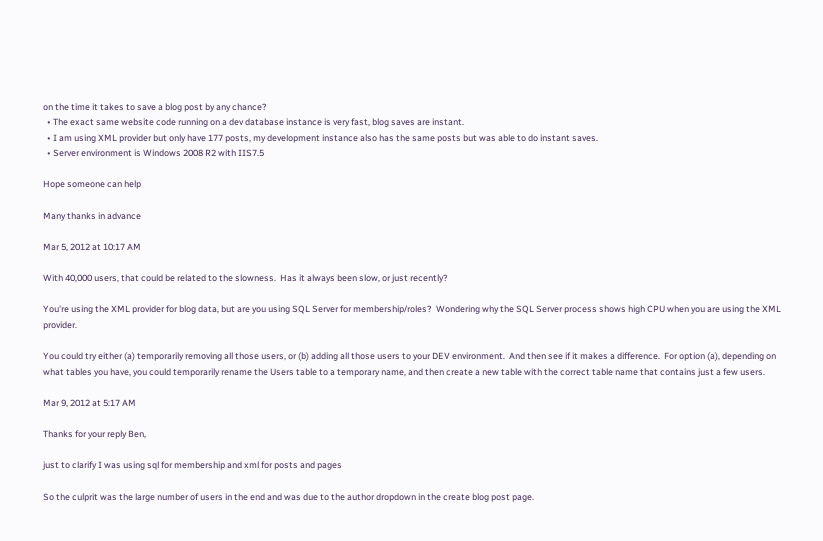on the time it takes to save a blog post by any chance?
  • The exact same website code running on a dev database instance is very fast, blog saves are instant.
  • I am using XML provider but only have 177 posts, my development instance also has the same posts but was able to do instant saves.
  • Server environment is Windows 2008 R2 with IIS7.5

Hope someone can help

Many thanks in advance

Mar 5, 2012 at 10:17 AM

With 40,000 users, that could be related to the slowness.  Has it always been slow, or just recently?

You're using the XML provider for blog data, but are you using SQL Server for membership/roles?  Wondering why the SQL Server process shows high CPU when you are using the XML provider.

You could try either (a) temporarily removing all those users, or (b) adding all those users to your DEV environment.  And then see if it makes a difference.  For option (a), depending on what tables you have, you could temporarily rename the Users table to a temporary name, and then create a new table with the correct table name that contains just a few users.

Mar 9, 2012 at 5:17 AM

Thanks for your reply Ben,

just to clarify I was using sql for membership and xml for posts and pages

So the culprit was the large number of users in the end and was due to the author dropdown in the create blog post page.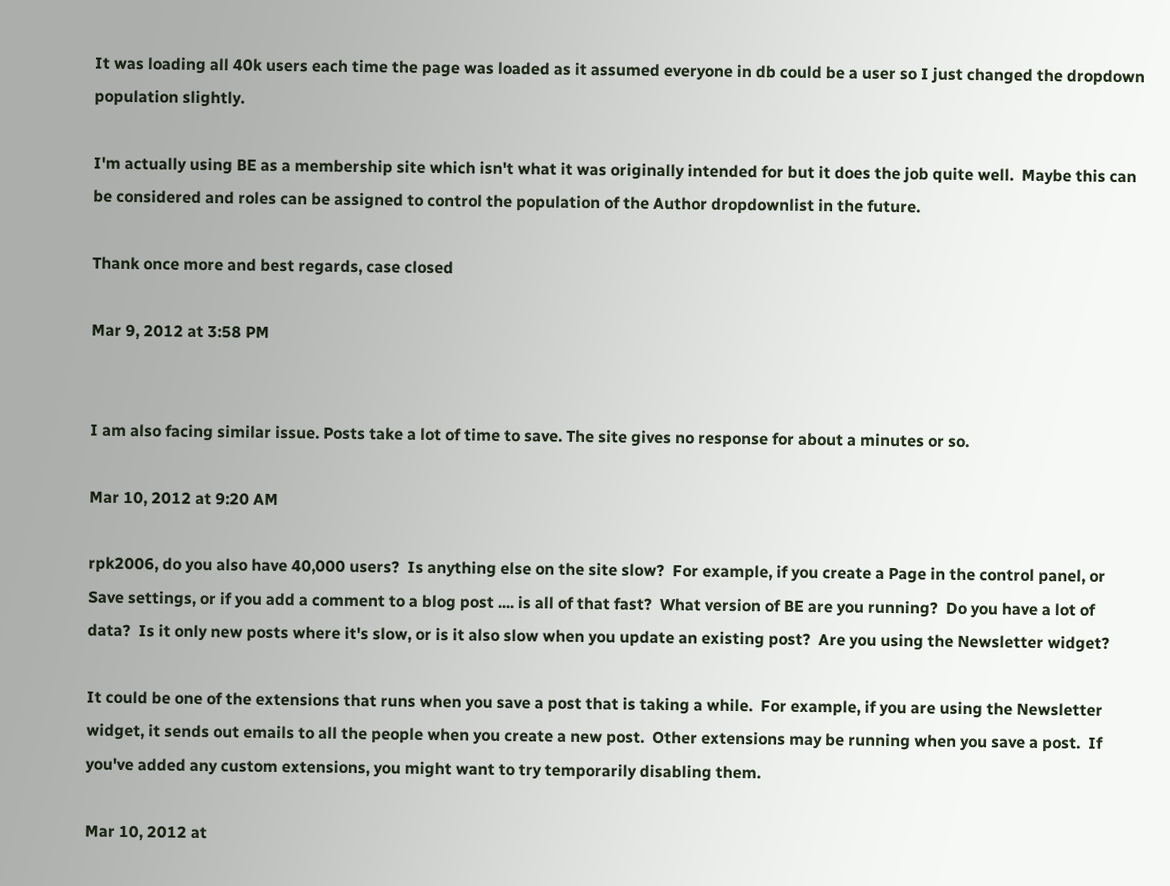It was loading all 40k users each time the page was loaded as it assumed everyone in db could be a user so I just changed the dropdown population slightly.

I'm actually using BE as a membership site which isn't what it was originally intended for but it does the job quite well.  Maybe this can be considered and roles can be assigned to control the population of the Author dropdownlist in the future.

Thank once more and best regards, case closed

Mar 9, 2012 at 3:58 PM


I am also facing similar issue. Posts take a lot of time to save. The site gives no response for about a minutes or so.

Mar 10, 2012 at 9:20 AM

rpk2006, do you also have 40,000 users?  Is anything else on the site slow?  For example, if you create a Page in the control panel, or Save settings, or if you add a comment to a blog post .... is all of that fast?  What version of BE are you running?  Do you have a lot of data?  Is it only new posts where it's slow, or is it also slow when you update an existing post?  Are you using the Newsletter widget?

It could be one of the extensions that runs when you save a post that is taking a while.  For example, if you are using the Newsletter widget, it sends out emails to all the people when you create a new post.  Other extensions may be running when you save a post.  If you've added any custom extensions, you might want to try temporarily disabling them.

Mar 10, 2012 at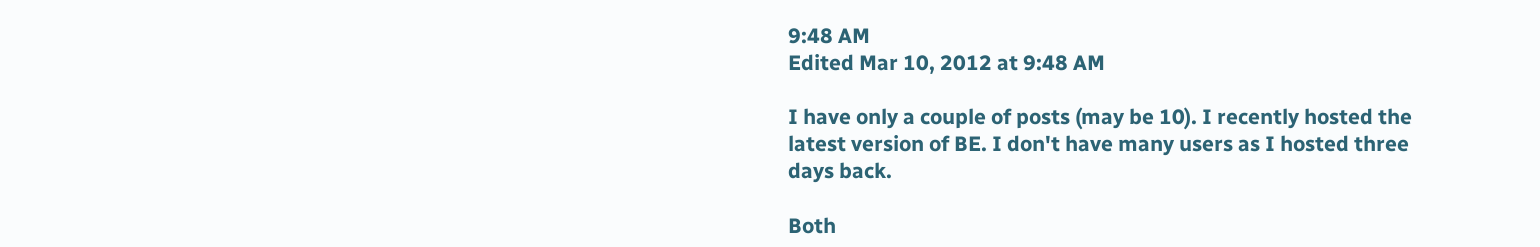9:48 AM
Edited Mar 10, 2012 at 9:48 AM

I have only a couple of posts (may be 10). I recently hosted the latest version of BE. I don't have many users as I hosted three days back.

Both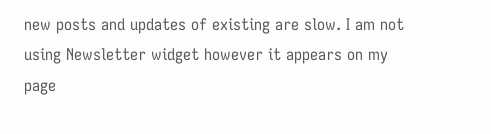new posts and updates of existing are slow. I am not using Newsletter widget however it appears on my page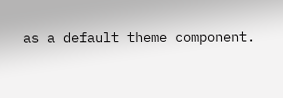as a default theme component.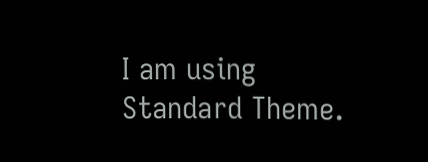I am using Standard Theme.